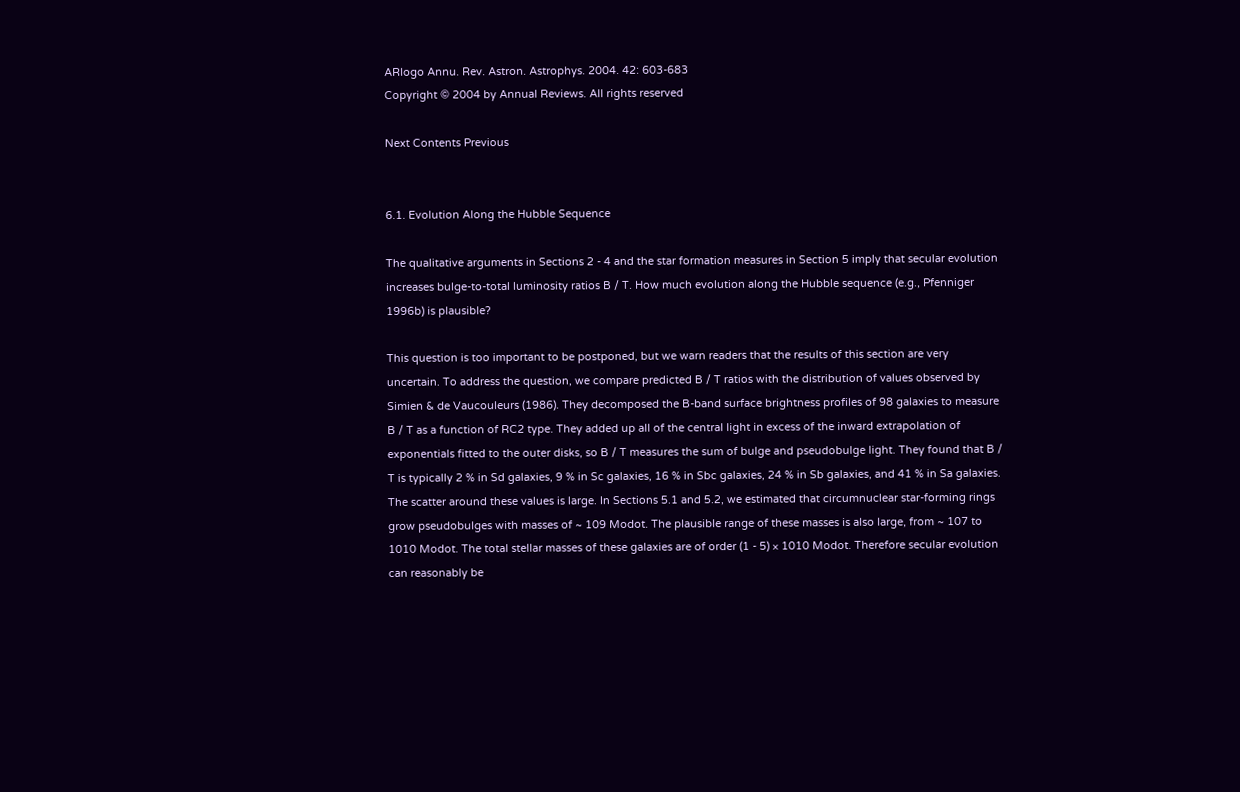ARlogo Annu. Rev. Astron. Astrophys. 2004. 42: 603-683
Copyright © 2004 by Annual Reviews. All rights reserved

Next Contents Previous


6.1. Evolution Along the Hubble Sequence

The qualitative arguments in Sections 2 - 4 and the star formation measures in Section 5 imply that secular evolution increases bulge-to-total luminosity ratios B / T. How much evolution along the Hubble sequence (e.g., Pfenniger 1996b) is plausible?

This question is too important to be postponed, but we warn readers that the results of this section are very uncertain. To address the question, we compare predicted B / T ratios with the distribution of values observed by Simien & de Vaucouleurs (1986). They decomposed the B-band surface brightness profiles of 98 galaxies to measure B / T as a function of RC2 type. They added up all of the central light in excess of the inward extrapolation of exponentials fitted to the outer disks, so B / T measures the sum of bulge and pseudobulge light. They found that B / T is typically 2 % in Sd galaxies, 9 % in Sc galaxies, 16 % in Sbc galaxies, 24 % in Sb galaxies, and 41 % in Sa galaxies. The scatter around these values is large. In Sections 5.1 and 5.2, we estimated that circumnuclear star-forming rings grow pseudobulges with masses of ~ 109 Modot. The plausible range of these masses is also large, from ~ 107 to 1010 Modot. The total stellar masses of these galaxies are of order (1 - 5) × 1010 Modot. Therefore secular evolution can reasonably be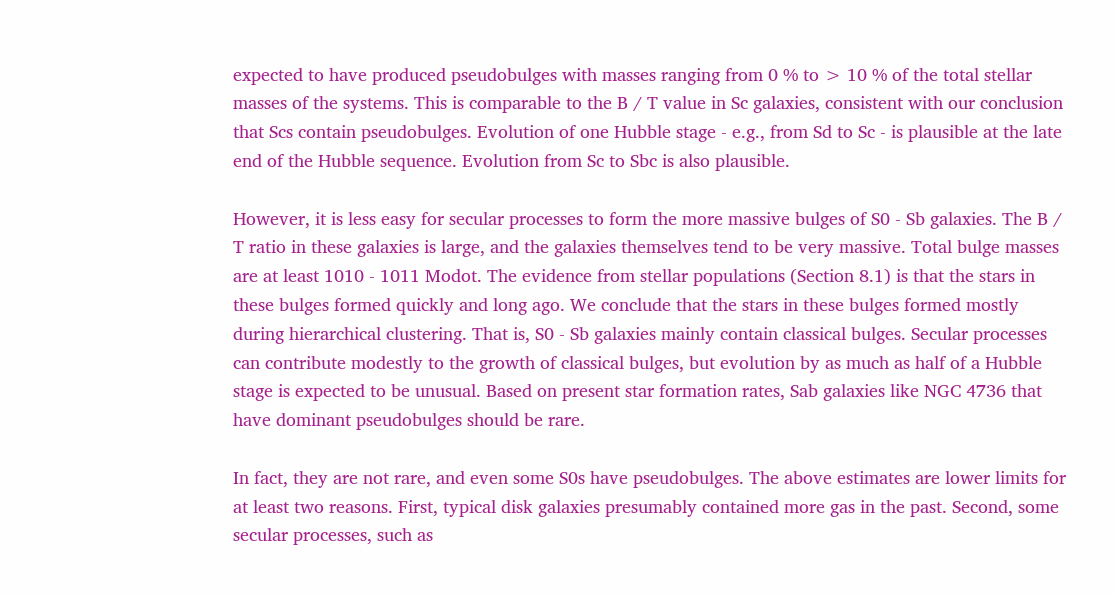expected to have produced pseudobulges with masses ranging from 0 % to > 10 % of the total stellar masses of the systems. This is comparable to the B / T value in Sc galaxies, consistent with our conclusion that Scs contain pseudobulges. Evolution of one Hubble stage - e.g., from Sd to Sc - is plausible at the late end of the Hubble sequence. Evolution from Sc to Sbc is also plausible.

However, it is less easy for secular processes to form the more massive bulges of S0 - Sb galaxies. The B / T ratio in these galaxies is large, and the galaxies themselves tend to be very massive. Total bulge masses are at least 1010 - 1011 Modot. The evidence from stellar populations (Section 8.1) is that the stars in these bulges formed quickly and long ago. We conclude that the stars in these bulges formed mostly during hierarchical clustering. That is, S0 - Sb galaxies mainly contain classical bulges. Secular processes can contribute modestly to the growth of classical bulges, but evolution by as much as half of a Hubble stage is expected to be unusual. Based on present star formation rates, Sab galaxies like NGC 4736 that have dominant pseudobulges should be rare.

In fact, they are not rare, and even some S0s have pseudobulges. The above estimates are lower limits for at least two reasons. First, typical disk galaxies presumably contained more gas in the past. Second, some secular processes, such as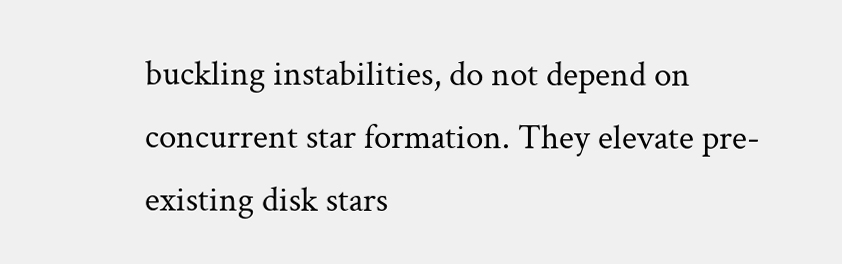buckling instabilities, do not depend on concurrent star formation. They elevate pre-existing disk stars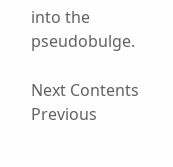into the pseudobulge.

Next Contents Previous